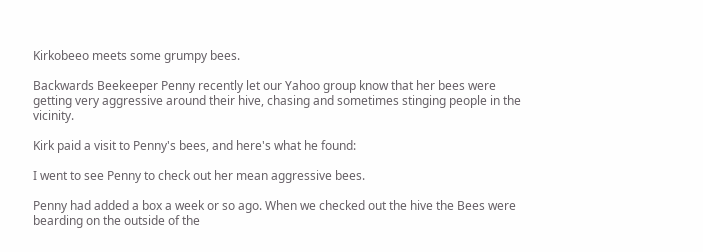Kirkobeeo meets some grumpy bees.

Backwards Beekeeper Penny recently let our Yahoo group know that her bees were getting very aggressive around their hive, chasing and sometimes stinging people in the vicinity.

Kirk paid a visit to Penny's bees, and here's what he found:

I went to see Penny to check out her mean aggressive bees.

Penny had added a box a week or so ago. When we checked out the hive the Bees were bearding on the outside of the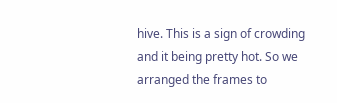hive. This is a sign of crowding and it being pretty hot. So we arranged the frames to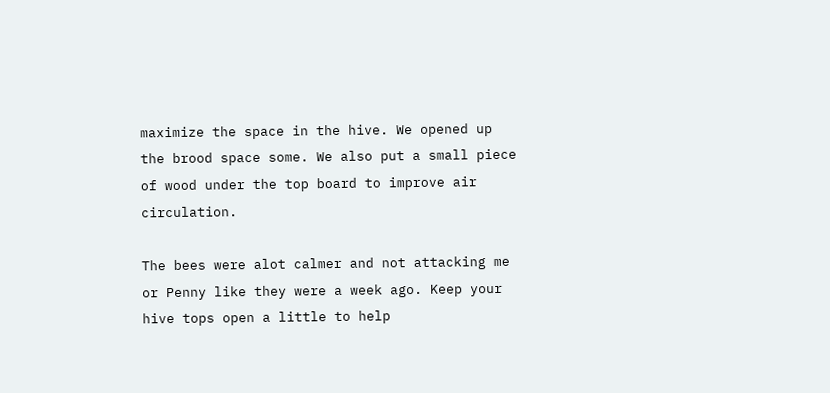maximize the space in the hive. We opened up the brood space some. We also put a small piece of wood under the top board to improve air circulation.

The bees were alot calmer and not attacking me or Penny like they were a week ago. Keep your hive tops open a little to help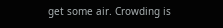get some air. Crowding is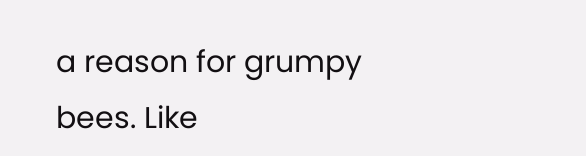a reason for grumpy bees. Like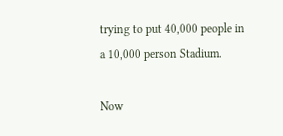trying to put 40,000 people in a 10,000 person Stadium.

Now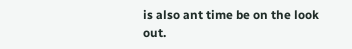is also ant time be on the look out.